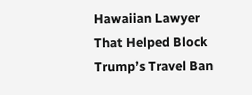Hawaiian Lawyer That Helped Block Trump’s Travel Ban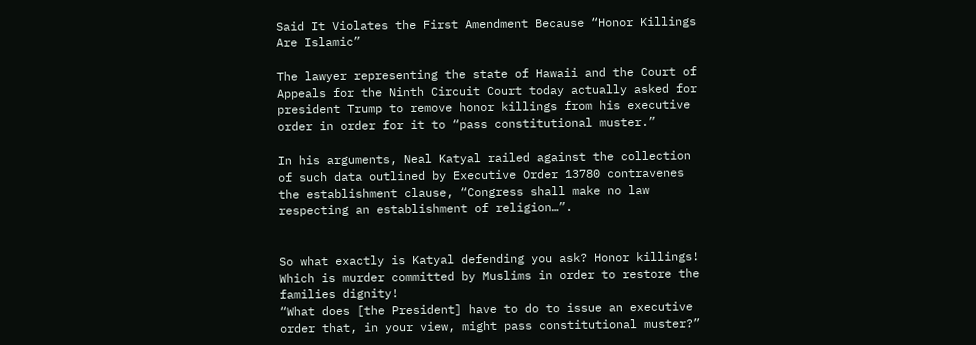Said It Violates the First Amendment Because “Honor Killings Are Islamic”

The lawyer representing the state of Hawaii and the Court of Appeals for the Ninth Circuit Court today actually asked for president Trump to remove honor killings from his executive order in order for it to “pass constitutional muster.”

In his arguments, Neal Katyal railed against the collection of such data outlined by Executive Order 13780 contravenes the establishment clause, “Congress shall make no law respecting an establishment of religion…”.


So what exactly is Katyal defending you ask? Honor killings! Which is murder committed by Muslims in order to restore the families dignity!
“What does [the President] have to do to issue an executive order that, in your view, might pass constitutional muster?”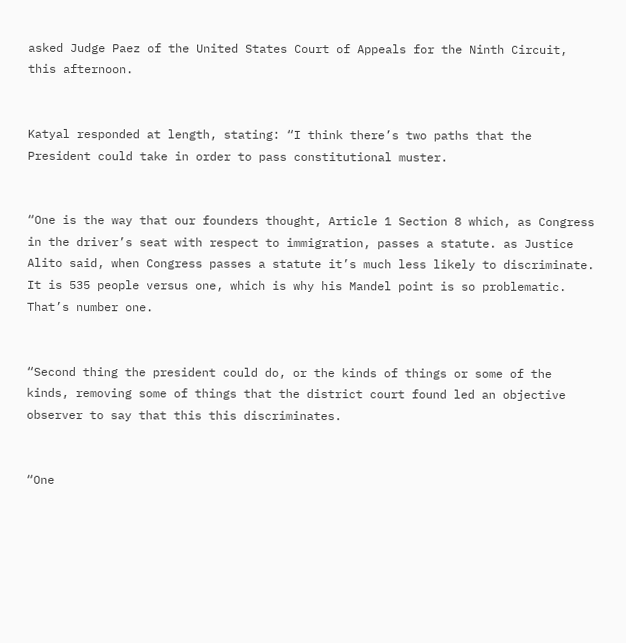asked Judge Paez of the United States Court of Appeals for the Ninth Circuit, this afternoon.


Katyal responded at length, stating: “I think there’s two paths that the President could take in order to pass constitutional muster.


“One is the way that our founders thought, Article 1 Section 8 which, as Congress in the driver’s seat with respect to immigration, passes a statute. as Justice Alito said, when Congress passes a statute it’s much less likely to discriminate. It is 535 people versus one, which is why his Mandel point is so problematic. That’s number one.


“Second thing the president could do, or the kinds of things or some of the kinds, removing some of things that the district court found led an objective observer to say that this this discriminates.


“One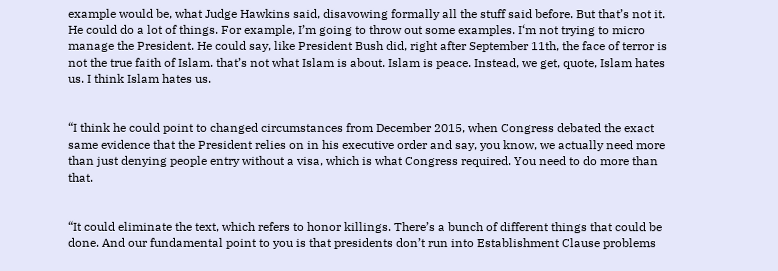example would be, what Judge Hawkins said, disavowing formally all the stuff said before. But that’s not it. He could do a lot of things. For example, I’m going to throw out some examples. I‘m not trying to micro manage the President. He could say, like President Bush did, right after September 11th, the face of terror is not the true faith of Islam. that’s not what Islam is about. Islam is peace. Instead, we get, quote, Islam hates us. I think Islam hates us.


“I think he could point to changed circumstances from December 2015, when Congress debated the exact same evidence that the President relies on in his executive order and say, you know, we actually need more than just denying people entry without a visa, which is what Congress required. You need to do more than that.


“It could eliminate the text, which refers to honor killings. There’s a bunch of different things that could be done. And our fundamental point to you is that presidents don’t run into Establishment Clause problems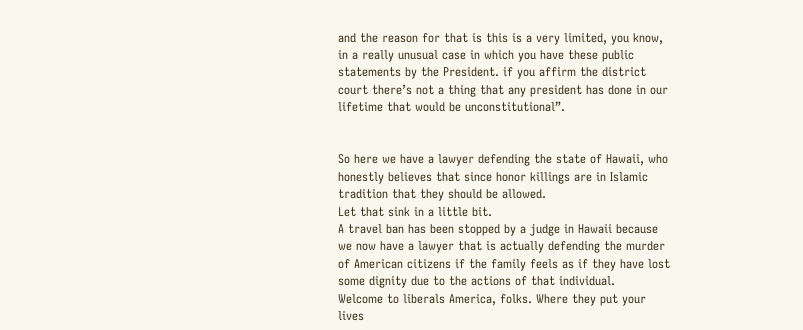and the reason for that is this is a very limited, you know, in a really unusual case in which you have these public statements by the President. if you affirm the district court there’s not a thing that any president has done in our lifetime that would be unconstitutional”.


So here we have a lawyer defending the state of Hawaii, who honestly believes that since honor killings are in Islamic tradition that they should be allowed.
Let that sink in a little bit.
A travel ban has been stopped by a judge in Hawaii because we now have a lawyer that is actually defending the murder of American citizens if the family feels as if they have lost some dignity due to the actions of that individual.
Welcome to liberals America, folks. Where they put your lives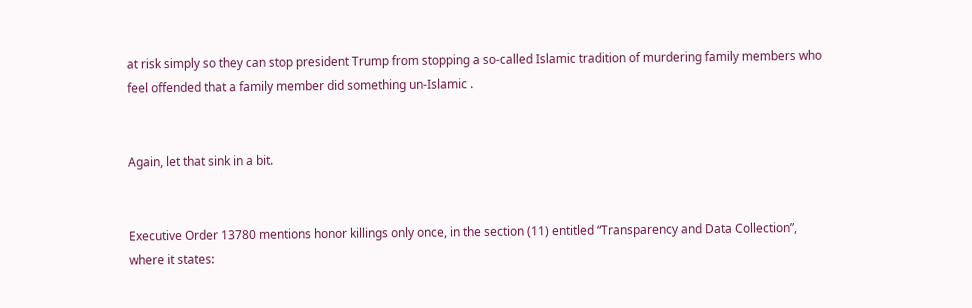at risk simply so they can stop president Trump from stopping a so-called Islamic tradition of murdering family members who feel offended that a family member did something un-Islamic .


Again, let that sink in a bit.


Executive Order 13780 mentions honor killings only once, in the section (11) entitled “Transparency and Data Collection”, where it states: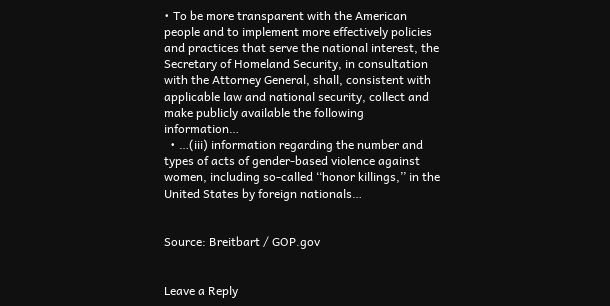• To be more transparent with the American people and to implement more effectively policies and practices that serve the national interest, the Secretary of Homeland Security, in consultation with the Attorney General, shall, consistent with applicable law and national security, collect and make publicly available the following information…
  • …(iii) information regarding the number and types of acts of gender-based violence against women, including so-called ‘‘honor killings,’’ in the United States by foreign nationals…


Source: Breitbart / GOP.gov


Leave a Reply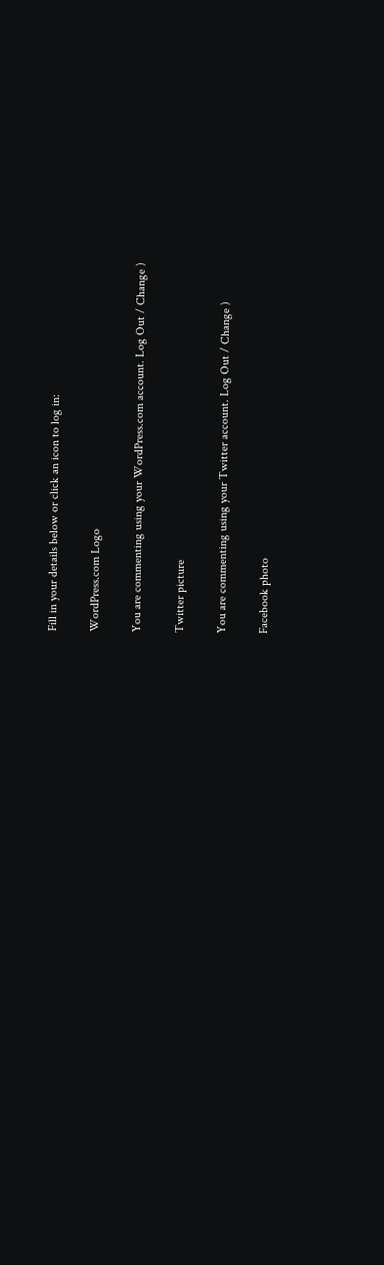Fill in your details below or click an icon to log in:

WordPress.com Logo

You are commenting using your WordPress.com account. Log Out / Change )

Twitter picture

You are commenting using your Twitter account. Log Out / Change )

Facebook photo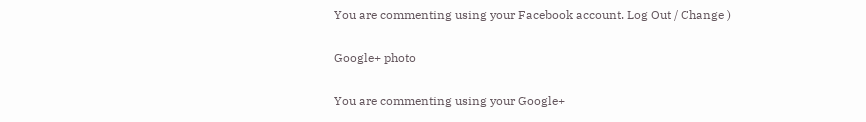You are commenting using your Facebook account. Log Out / Change )

Google+ photo

You are commenting using your Google+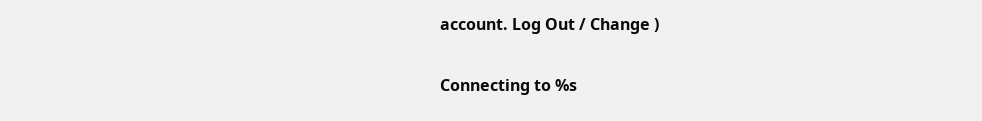account. Log Out / Change )

Connecting to %s